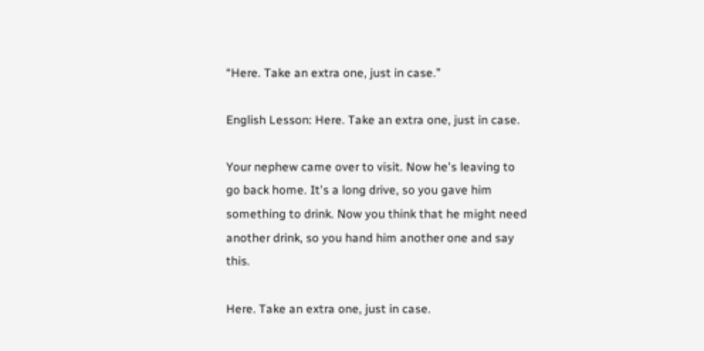“Here. Take an extra one, just in case.”

English Lesson: Here. Take an extra one, just in case.

Your nephew came over to visit. Now he's leaving to go back home. It's a long drive, so you gave him something to drink. Now you think that he might need another drink, so you hand him another one and say this.

Here. Take an extra one, just in case.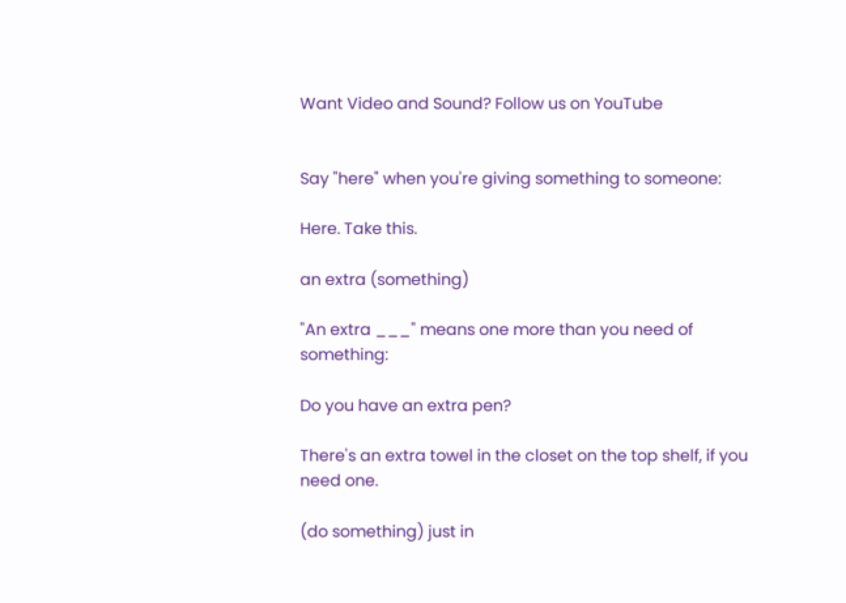Want Video and Sound? Follow us on YouTube


Say "here" when you're giving something to someone:

Here. Take this.

an extra (something)

"An extra ___" means one more than you need of something:

Do you have an extra pen?

There's an extra towel in the closet on the top shelf, if you need one.

(do something) just in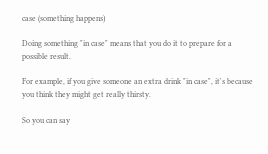case (something happens)

Doing something "in case" means that you do it to prepare for a possible result.

For example, if you give someone an extra drink "in case", it's because you think they might get really thirsty.

So you can say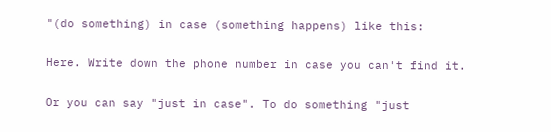"(do something) in case (something happens) like this:

Here. Write down the phone number in case you can't find it.

Or you can say "just in case". To do something "just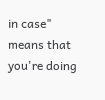in case" means that you're doing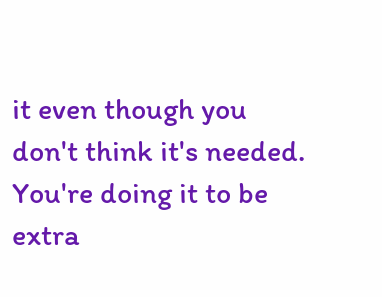it even though you don't think it's needed. You're doing it to be extra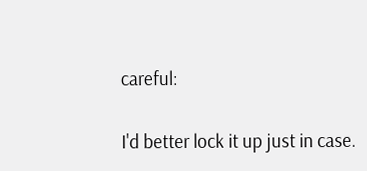careful:

I'd better lock it up just in case.